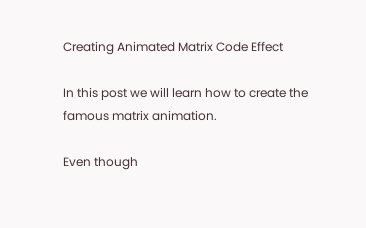Creating Animated Matrix Code Effect

In this post we will learn how to create the famous matrix animation.

Even though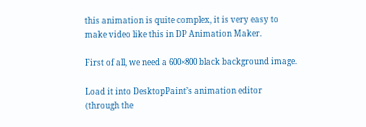this animation is quite complex, it is very easy to make video like this in DP Animation Maker.

First of all, we need a 600×800 black background image.

Load it into DesktopPaint’s animation editor (through the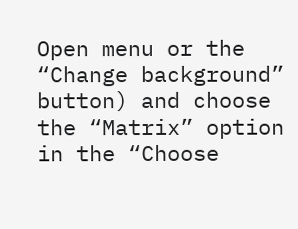Open menu or the “Change background” button) and choose the “Matrix” option in the “Choose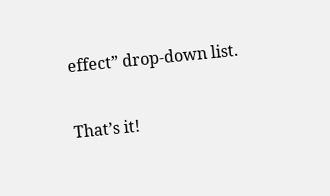effect” drop-down list.

That’s it!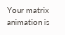Your matrix animation is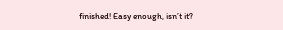finished! Easy enough, isn’t it?